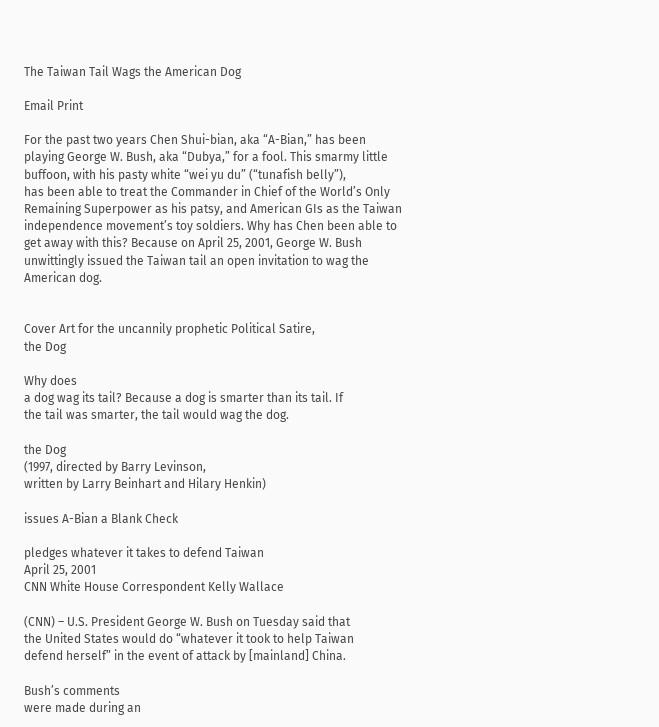The Taiwan Tail Wags the American Dog

Email Print

For the past two years Chen Shui-bian, aka “A-Bian,” has been
playing George W. Bush, aka “Dubya,” for a fool. This smarmy little
buffoon, with his pasty white “wei yu du” (“tunafish belly”),
has been able to treat the Commander in Chief of the World’s Only
Remaining Superpower as his patsy, and American GIs as the Taiwan
independence movement’s toy soldiers. Why has Chen been able to
get away with this? Because on April 25, 2001, George W. Bush
unwittingly issued the Taiwan tail an open invitation to wag the
American dog.


Cover Art for the uncannily prophetic Political Satire,
the Dog

Why does
a dog wag its tail? Because a dog is smarter than its tail. If
the tail was smarter, the tail would wag the dog.

the Dog
(1997, directed by Barry Levinson,
written by Larry Beinhart and Hilary Henkin)

issues A-Bian a Blank Check

pledges whatever it takes to defend Taiwan
April 25, 2001
CNN White House Correspondent Kelly Wallace

(CNN) – U.S. President George W. Bush on Tuesday said that
the United States would do “whatever it took to help Taiwan
defend herself” in the event of attack by [mainland] China.

Bush’s comments
were made during an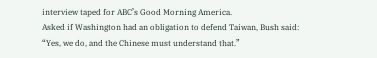interview taped for ABC’s Good Morning America.
Asked if Washington had an obligation to defend Taiwan, Bush said:
“Yes, we do, and the Chinese must understand that.”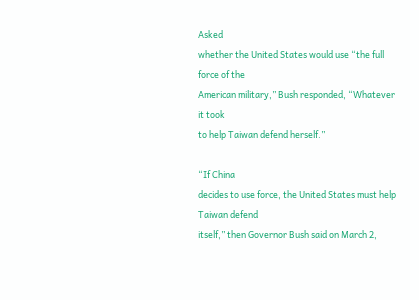Asked
whether the United States would use “the full force of the
American military,” Bush responded, “Whatever it took
to help Taiwan defend herself.”

“If China
decides to use force, the United States must help Taiwan defend
itself,” then Governor Bush said on March 2,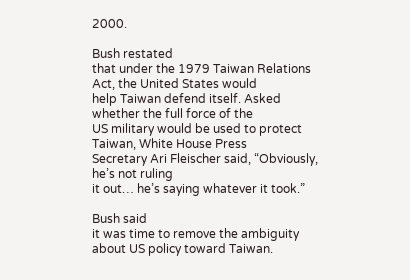2000.

Bush restated
that under the 1979 Taiwan Relations Act, the United States would
help Taiwan defend itself. Asked whether the full force of the
US military would be used to protect Taiwan, White House Press
Secretary Ari Fleischer said, “Obviously, he’s not ruling
it out… he’s saying whatever it took.”

Bush said
it was time to remove the ambiguity about US policy toward Taiwan.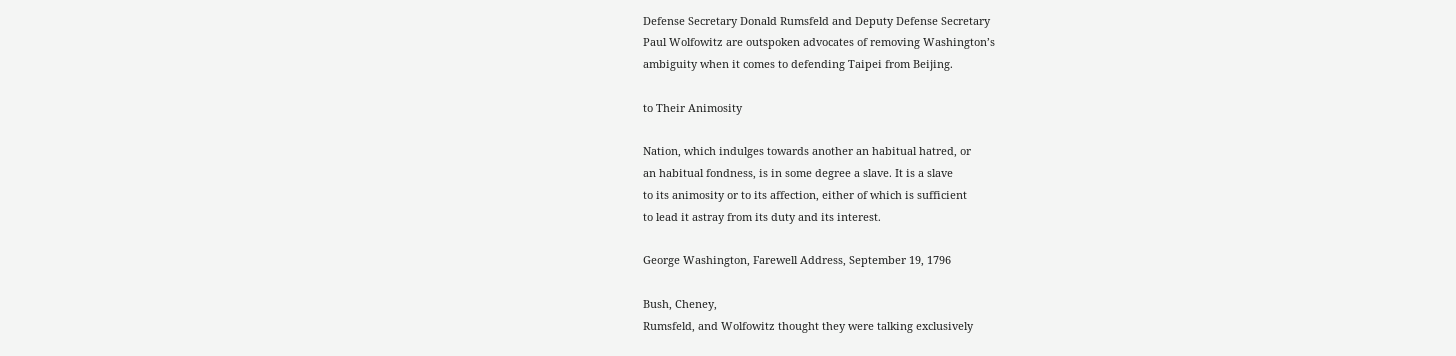Defense Secretary Donald Rumsfeld and Deputy Defense Secretary
Paul Wolfowitz are outspoken advocates of removing Washington’s
ambiguity when it comes to defending Taipei from Beijing.

to Their Animosity

Nation, which indulges towards another an habitual hatred, or
an habitual fondness, is in some degree a slave. It is a slave
to its animosity or to its affection, either of which is sufficient
to lead it astray from its duty and its interest.

George Washington, Farewell Address, September 19, 1796

Bush, Cheney,
Rumsfeld, and Wolfowitz thought they were talking exclusively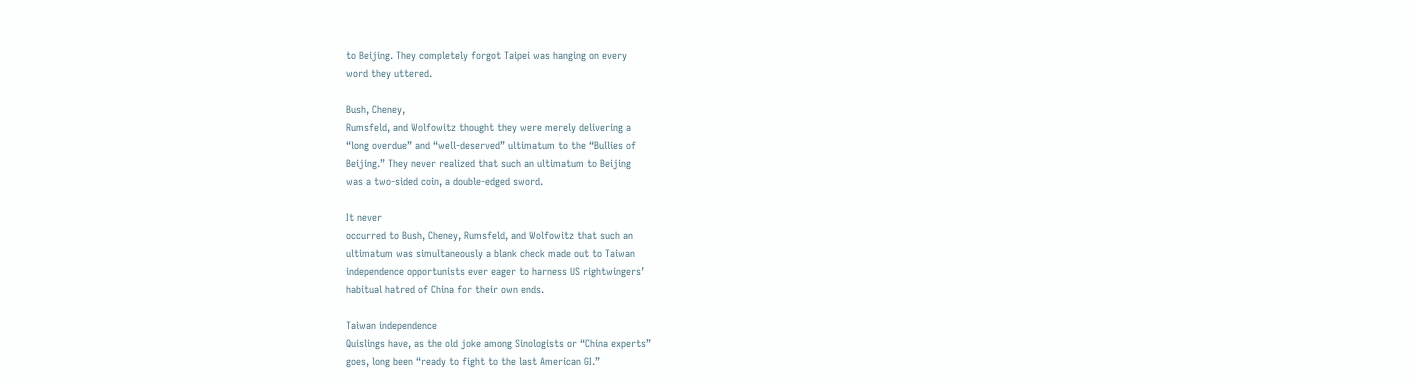to Beijing. They completely forgot Taipei was hanging on every
word they uttered.

Bush, Cheney,
Rumsfeld, and Wolfowitz thought they were merely delivering a
“long overdue” and “well-deserved” ultimatum to the “Bullies of
Beijing.” They never realized that such an ultimatum to Beijing
was a two-sided coin, a double-edged sword.

It never
occurred to Bush, Cheney, Rumsfeld, and Wolfowitz that such an
ultimatum was simultaneously a blank check made out to Taiwan
independence opportunists ever eager to harness US rightwingers’
habitual hatred of China for their own ends.

Taiwan independence
Quislings have, as the old joke among Sinologists or “China experts”
goes, long been “ready to fight to the last American GI.”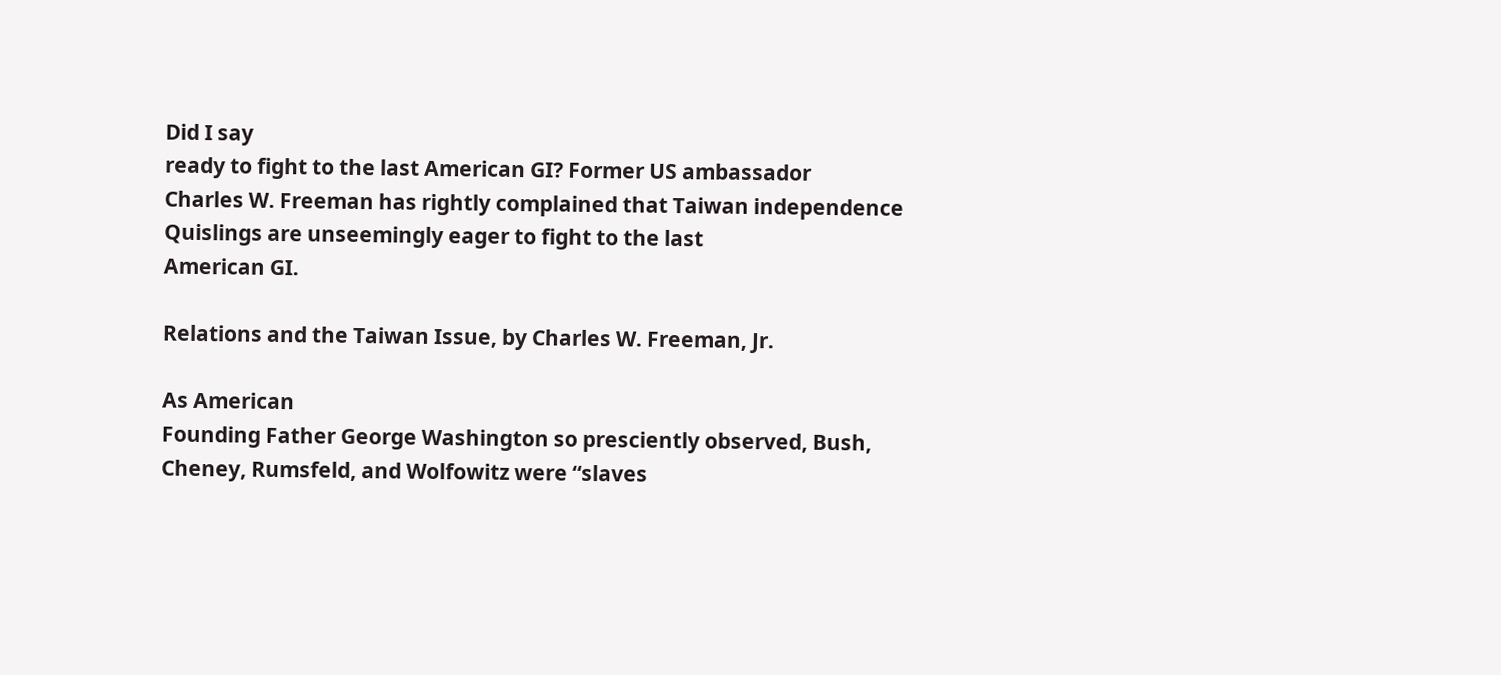Did I say
ready to fight to the last American GI? Former US ambassador
Charles W. Freeman has rightly complained that Taiwan independence
Quislings are unseemingly eager to fight to the last
American GI.

Relations and the Taiwan Issue, by Charles W. Freeman, Jr.

As American
Founding Father George Washington so presciently observed, Bush,
Cheney, Rumsfeld, and Wolfowitz were “slaves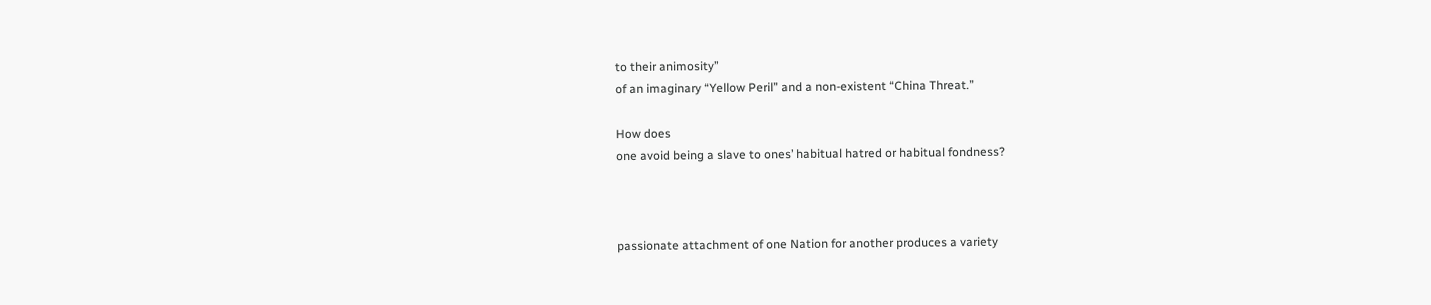to their animosity”
of an imaginary “Yellow Peril” and a non-existent “China Threat.”

How does
one avoid being a slave to ones’ habitual hatred or habitual fondness?



passionate attachment of one Nation for another produces a variety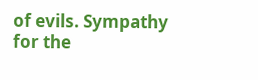of evils. Sympathy for the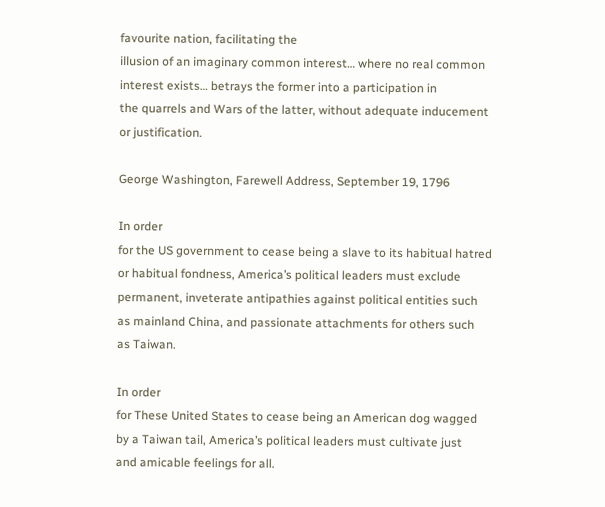favourite nation, facilitating the
illusion of an imaginary common interest… where no real common
interest exists… betrays the former into a participation in
the quarrels and Wars of the latter, without adequate inducement
or justification.

George Washington, Farewell Address, September 19, 1796

In order
for the US government to cease being a slave to its habitual hatred
or habitual fondness, America’s political leaders must exclude
permanent, inveterate antipathies against political entities such
as mainland China, and passionate attachments for others such
as Taiwan.

In order
for These United States to cease being an American dog wagged
by a Taiwan tail, America’s political leaders must cultivate just
and amicable feelings for all.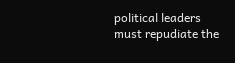political leaders must repudiate the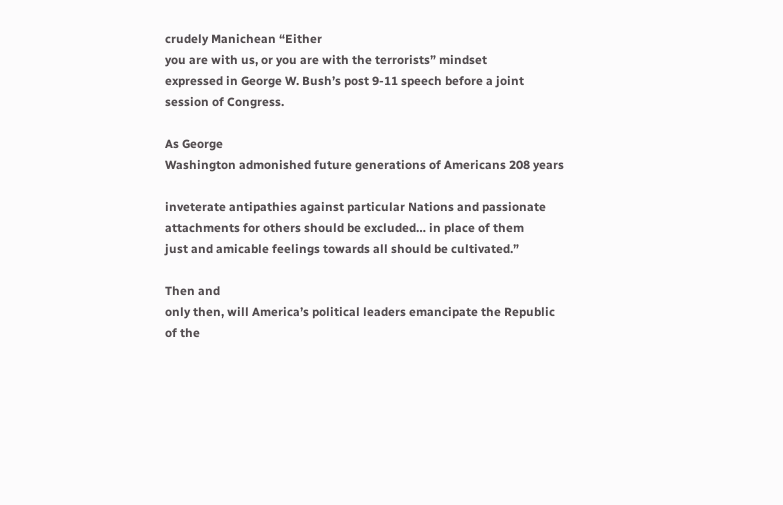crudely Manichean “Either
you are with us, or you are with the terrorists” mindset
expressed in George W. Bush’s post 9-11 speech before a joint
session of Congress.

As George
Washington admonished future generations of Americans 208 years

inveterate antipathies against particular Nations and passionate
attachments for others should be excluded… in place of them
just and amicable feelings towards all should be cultivated.”

Then and
only then, will America’s political leaders emancipate the Republic
of the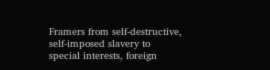Framers from self-destructive, self-imposed slavery to
special interests, foreign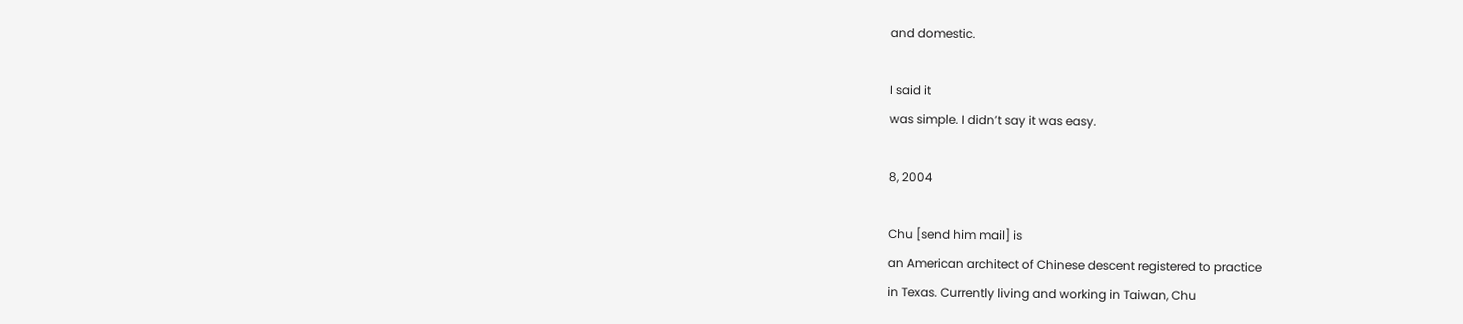and domestic.

I said it
was simple. I didn’t say it was easy.

8, 2004

Chu [send him mail] is
an American architect of Chinese descent registered to practice
in Texas. Currently living and working in Taiwan, Chu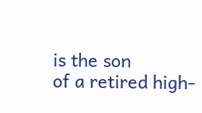is the son
of a retired high-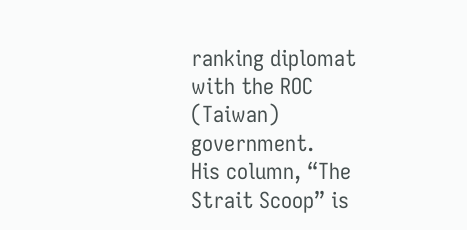ranking diplomat with the ROC (Taiwan) government.
His column, “The Strait Scoop” is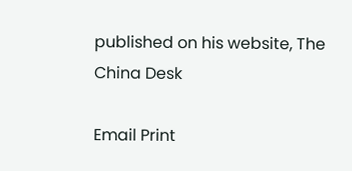published on his website, The
China Desk

Email Print